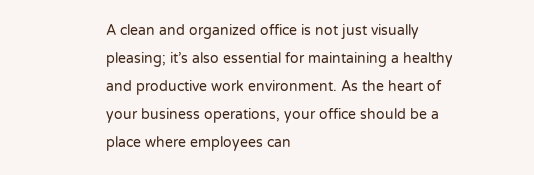A clean and organized office is not just visually pleasing; it’s also essential for maintaining a healthy and productive work environment. As the heart of your business operations, your office should be a place where employees can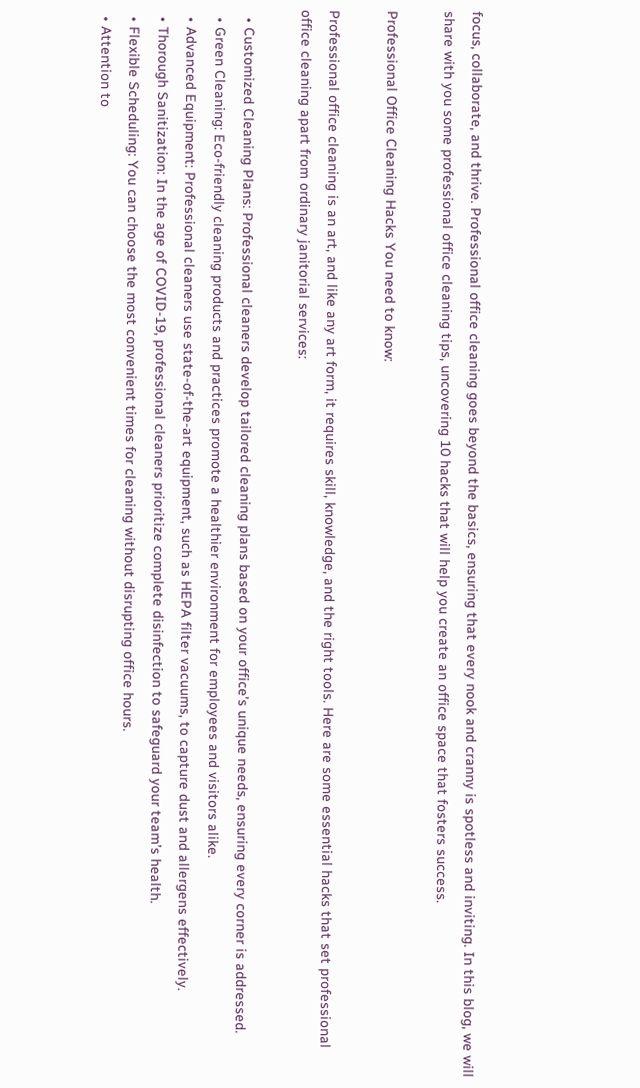focus, collaborate, and thrive. Professional office cleaning goes beyond the basics, ensuring that every nook and cranny is spotless and inviting. In this blog, we will share with you some professional office cleaning tips, uncovering 10 hacks that will help you create an office space that fosters success.

Professional Office Cleaning Hacks You need to know:

Professional office cleaning is an art, and like any art form, it requires skill, knowledge, and the right tools. Here are some essential hacks that set professional office cleaning apart from ordinary janitorial services:

  • Customized Cleaning Plans: Professional cleaners develop tailored cleaning plans based on your office’s unique needs, ensuring every corner is addressed.
  • Green Cleaning: Eco-friendly cleaning products and practices promote a healthier environment for employees and visitors alike.
  • Advanced Equipment: Professional cleaners use state-of-the-art equipment, such as HEPA filter vacuums, to capture dust and allergens effectively.
  • Thorough Sanitization: In the age of COVID-19, professional cleaners prioritize complete disinfection to safeguard your team’s health.
  • Flexible Scheduling: You can choose the most convenient times for cleaning without disrupting office hours.
  • Attention to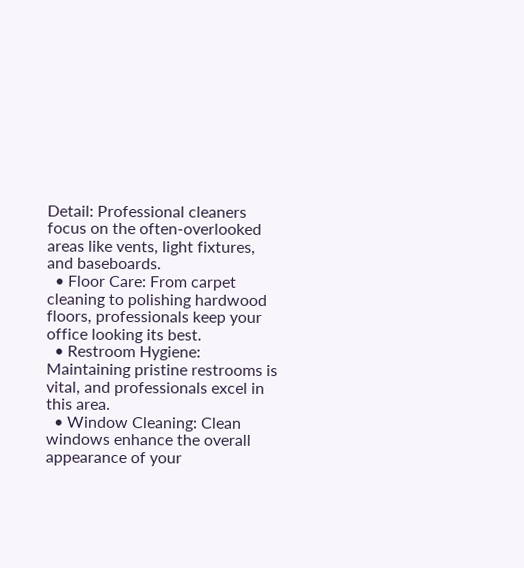Detail: Professional cleaners focus on the often-overlooked areas like vents, light fixtures, and baseboards.
  • Floor Care: From carpet cleaning to polishing hardwood floors, professionals keep your office looking its best.
  • Restroom Hygiene: Maintaining pristine restrooms is vital, and professionals excel in this area.
  • Window Cleaning: Clean windows enhance the overall appearance of your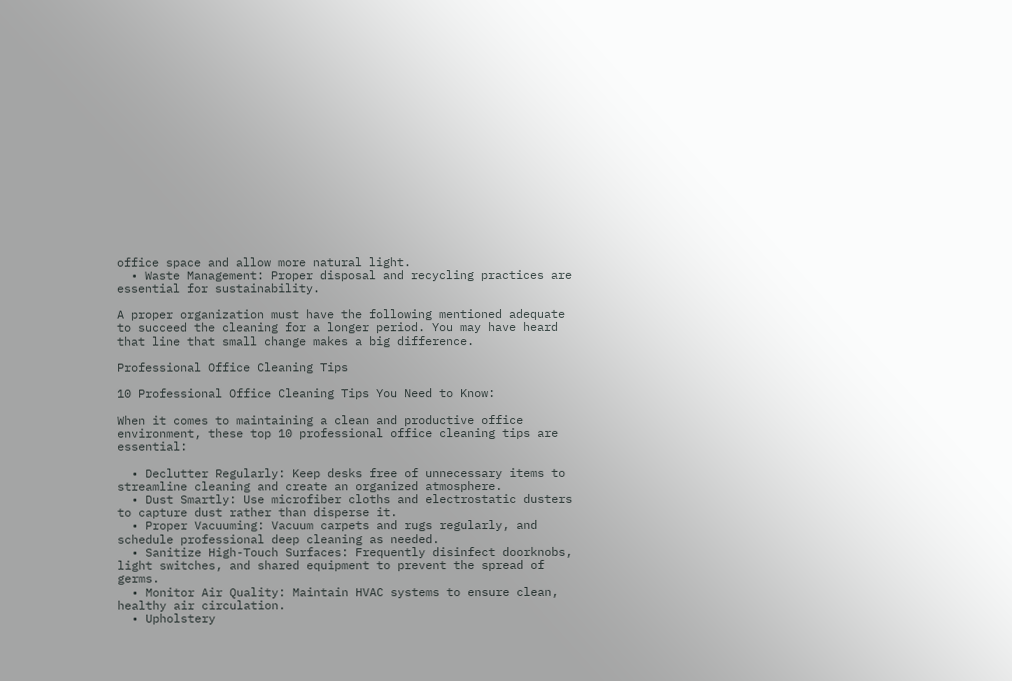office space and allow more natural light.
  • Waste Management: Proper disposal and recycling practices are essential for sustainability.

A proper organization must have the following mentioned adequate to succeed the cleaning for a longer period. You may have heard that line that small change makes a big difference.

Professional Office Cleaning Tips

10 Professional Office Cleaning Tips You Need to Know:

When it comes to maintaining a clean and productive office environment, these top 10 professional office cleaning tips are essential:

  • Declutter Regularly: Keep desks free of unnecessary items to streamline cleaning and create an organized atmosphere.
  • Dust Smartly: Use microfiber cloths and electrostatic dusters to capture dust rather than disperse it.
  • Proper Vacuuming: Vacuum carpets and rugs regularly, and schedule professional deep cleaning as needed.
  • Sanitize High-Touch Surfaces: Frequently disinfect doorknobs, light switches, and shared equipment to prevent the spread of germs.
  • Monitor Air Quality: Maintain HVAC systems to ensure clean, healthy air circulation.
  • Upholstery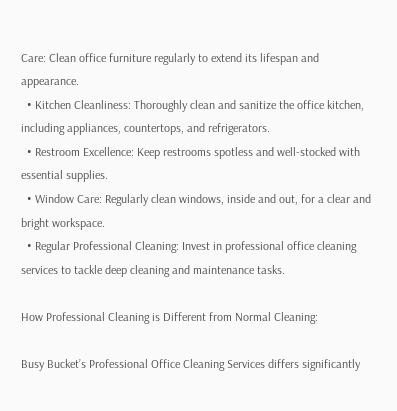Care: Clean office furniture regularly to extend its lifespan and appearance.
  • Kitchen Cleanliness: Thoroughly clean and sanitize the office kitchen, including appliances, countertops, and refrigerators.
  • Restroom Excellence: Keep restrooms spotless and well-stocked with essential supplies.
  • Window Care: Regularly clean windows, inside and out, for a clear and bright workspace.
  • Regular Professional Cleaning: Invest in professional office cleaning services to tackle deep cleaning and maintenance tasks.

How Professional Cleaning is Different from Normal Cleaning:

Busy Bucket’s Professional Office Cleaning Services differs significantly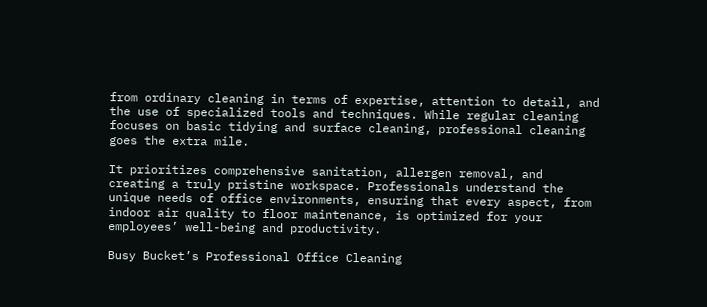from ordinary cleaning in terms of expertise, attention to detail, and the use of specialized tools and techniques. While regular cleaning focuses on basic tidying and surface cleaning, professional cleaning goes the extra mile.

It prioritizes comprehensive sanitation, allergen removal, and creating a truly pristine workspace. Professionals understand the unique needs of office environments, ensuring that every aspect, from indoor air quality to floor maintenance, is optimized for your employees’ well-being and productivity.

Busy Bucket’s Professional Office Cleaning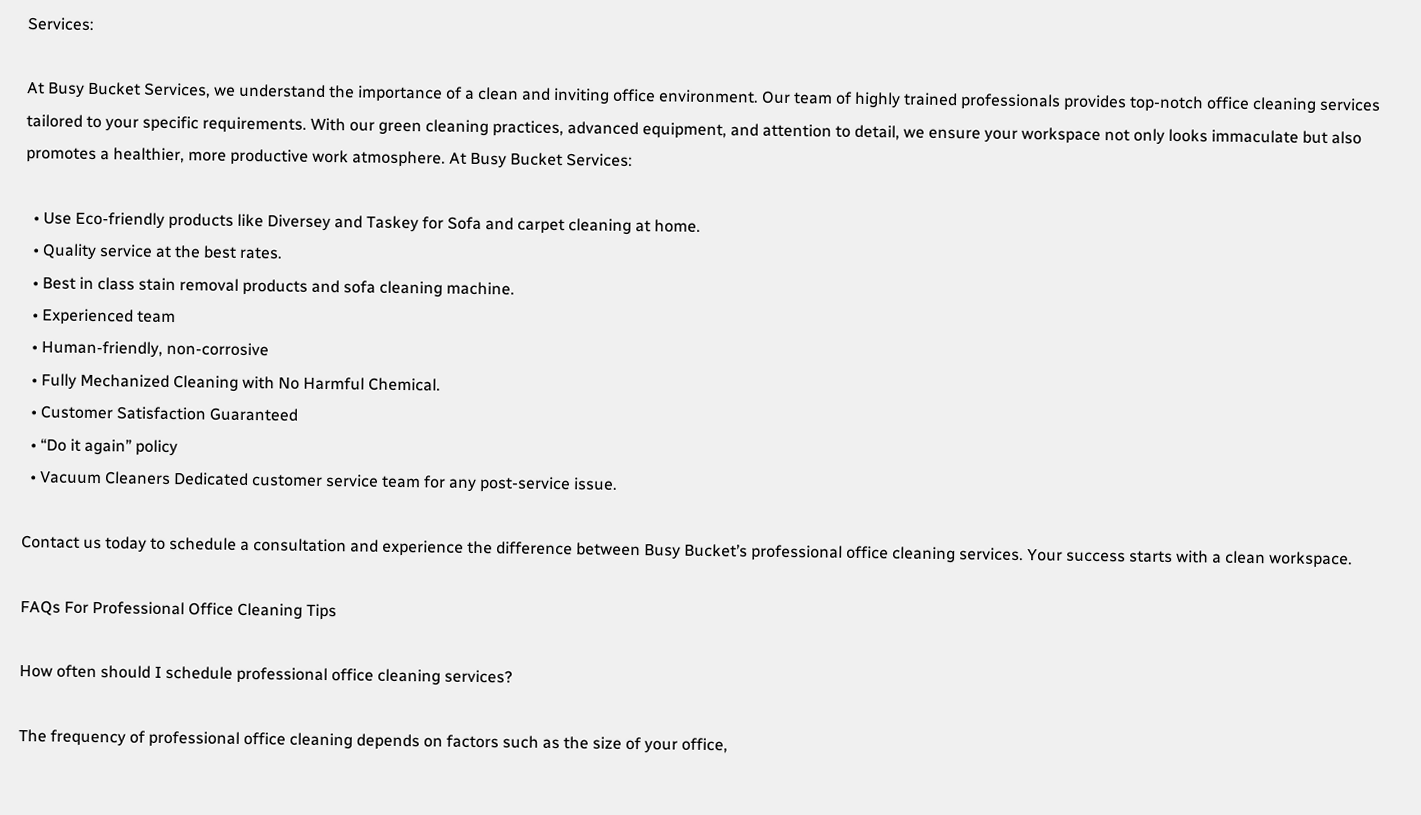Services:

At Busy Bucket Services, we understand the importance of a clean and inviting office environment. Our team of highly trained professionals provides top-notch office cleaning services tailored to your specific requirements. With our green cleaning practices, advanced equipment, and attention to detail, we ensure your workspace not only looks immaculate but also promotes a healthier, more productive work atmosphere. At Busy Bucket Services:

  • Use Eco-friendly products like Diversey and Taskey for Sofa and carpet cleaning at home.
  • Quality service at the best rates.
  • Best in class stain removal products and sofa cleaning machine.
  • Experienced team
  • Human-friendly, non-corrosive
  • Fully Mechanized Cleaning with No Harmful Chemical.
  • Customer Satisfaction Guaranteed
  • “Do it again” policy
  • Vacuum Cleaners Dedicated customer service team for any post-service issue.

Contact us today to schedule a consultation and experience the difference between Busy Bucket’s professional office cleaning services. Your success starts with a clean workspace.

FAQs For Professional Office Cleaning Tips

How often should I schedule professional office cleaning services?

The frequency of professional office cleaning depends on factors such as the size of your office,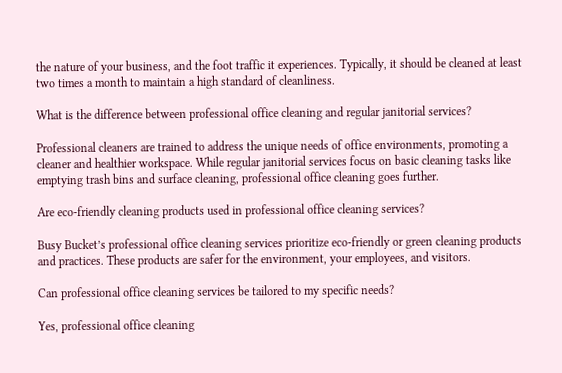the nature of your business, and the foot traffic it experiences. Typically, it should be cleaned at least two times a month to maintain a high standard of cleanliness.

What is the difference between professional office cleaning and regular janitorial services?

Professional cleaners are trained to address the unique needs of office environments, promoting a cleaner and healthier workspace. While regular janitorial services focus on basic cleaning tasks like emptying trash bins and surface cleaning, professional office cleaning goes further.

Are eco-friendly cleaning products used in professional office cleaning services?

Busy Bucket’s professional office cleaning services prioritize eco-friendly or green cleaning products and practices. These products are safer for the environment, your employees, and visitors.

Can professional office cleaning services be tailored to my specific needs?

Yes, professional office cleaning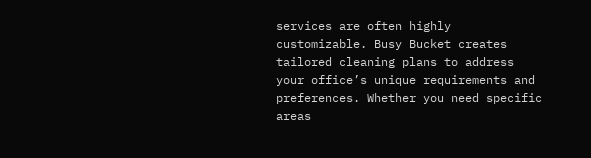services are often highly customizable. Busy Bucket creates tailored cleaning plans to address your office’s unique requirements and preferences. Whether you need specific areas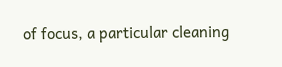of focus, a particular cleaning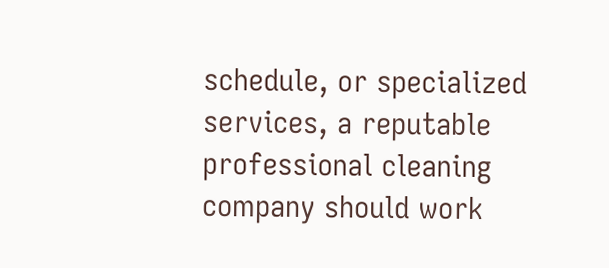schedule, or specialized services, a reputable professional cleaning company should work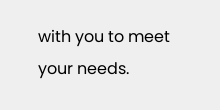with you to meet your needs.